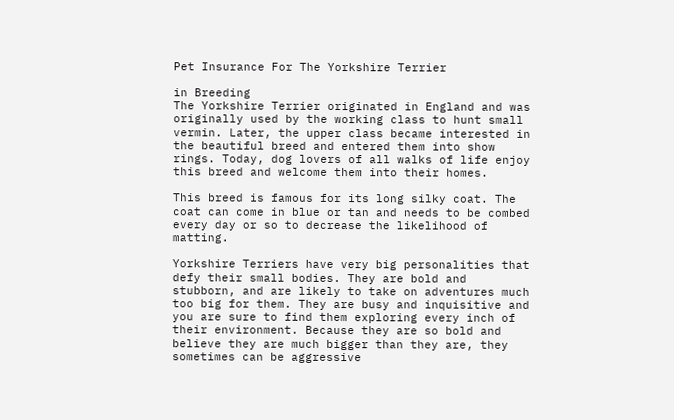Pet Insurance For The Yorkshire Terrier

in Breeding
The Yorkshire Terrier originated in England and was originally used by the working class to hunt small vermin. Later, the upper class became interested in the beautiful breed and entered them into show rings. Today, dog lovers of all walks of life enjoy this breed and welcome them into their homes.

This breed is famous for its long silky coat. The coat can come in blue or tan and needs to be combed every day or so to decrease the likelihood of matting.

Yorkshire Terriers have very big personalities that defy their small bodies. They are bold and stubborn, and are likely to take on adventures much too big for them. They are busy and inquisitive and you are sure to find them exploring every inch of their environment. Because they are so bold and believe they are much bigger than they are, they sometimes can be aggressive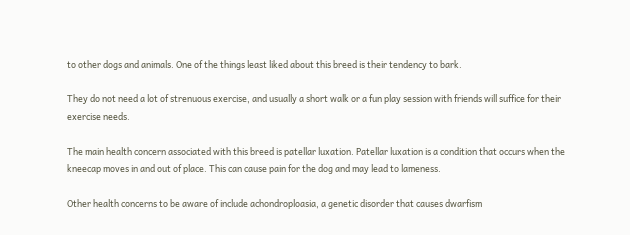to other dogs and animals. One of the things least liked about this breed is their tendency to bark.

They do not need a lot of strenuous exercise, and usually a short walk or a fun play session with friends will suffice for their exercise needs.

The main health concern associated with this breed is patellar luxation. Patellar luxation is a condition that occurs when the kneecap moves in and out of place. This can cause pain for the dog and may lead to lameness.

Other health concerns to be aware of include achondroploasia, a genetic disorder that causes dwarfism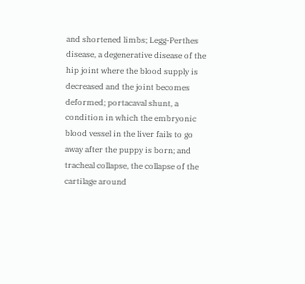and shortened limbs; Legg-Perthes disease, a degenerative disease of the hip joint where the blood supply is decreased and the joint becomes deformed; portacaval shunt, a condition in which the embryonic blood vessel in the liver fails to go away after the puppy is born; and tracheal collapse, the collapse of the cartilage around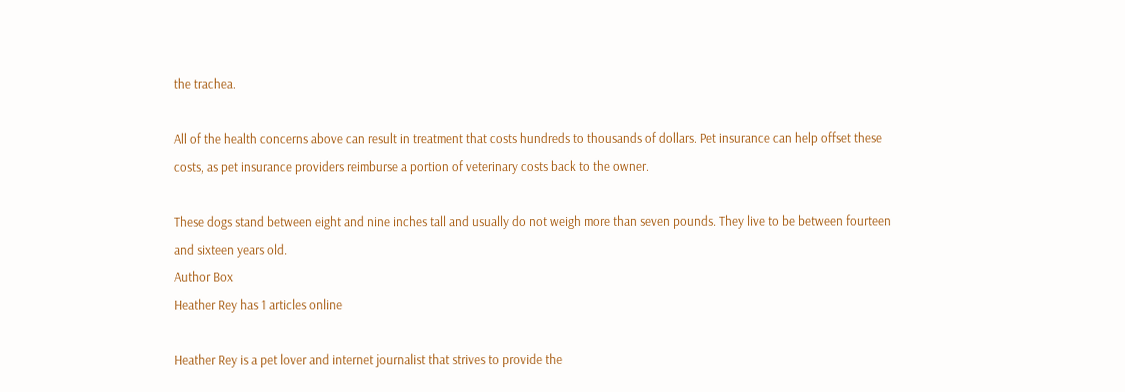the trachea.

All of the health concerns above can result in treatment that costs hundreds to thousands of dollars. Pet insurance can help offset these costs, as pet insurance providers reimburse a portion of veterinary costs back to the owner.

These dogs stand between eight and nine inches tall and usually do not weigh more than seven pounds. They live to be between fourteen and sixteen years old.
Author Box
Heather Rey has 1 articles online

Heather Rey is a pet lover and internet journalist that strives to provide the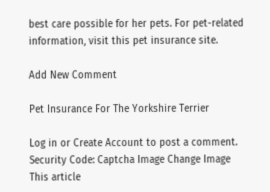best care possible for her pets. For pet-related information, visit this pet insurance site.

Add New Comment

Pet Insurance For The Yorkshire Terrier

Log in or Create Account to post a comment.
Security Code: Captcha Image Change Image
This article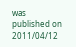was published on 2011/04/12